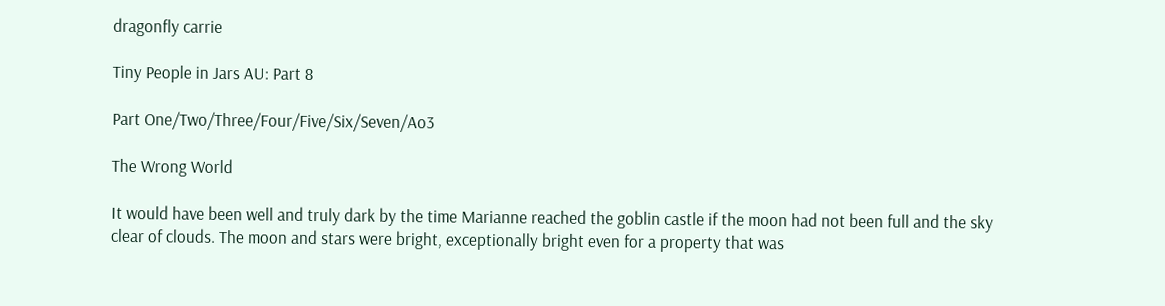dragonfly carrie

Tiny People in Jars AU: Part 8

Part One/Two/Three/Four/Five/Six/Seven/Ao3

The Wrong World

It would have been well and truly dark by the time Marianne reached the goblin castle if the moon had not been full and the sky clear of clouds. The moon and stars were bright, exceptionally bright even for a property that was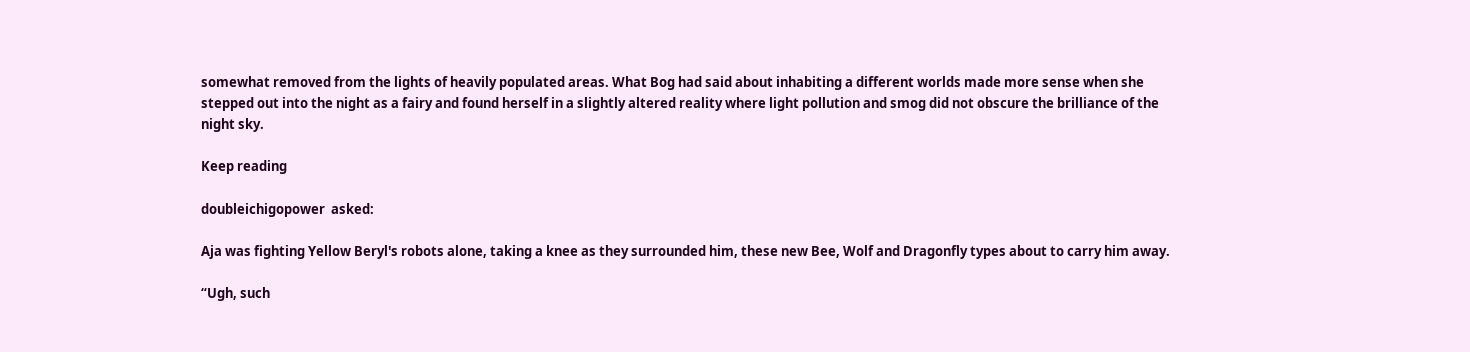somewhat removed from the lights of heavily populated areas. What Bog had said about inhabiting a different worlds made more sense when she stepped out into the night as a fairy and found herself in a slightly altered reality where light pollution and smog did not obscure the brilliance of the night sky.

Keep reading

doubleichigopower  asked:

Aja was fighting Yellow Beryl's robots alone, taking a knee as they surrounded him, these new Bee, Wolf and Dragonfly types about to carry him away.

“Ugh, such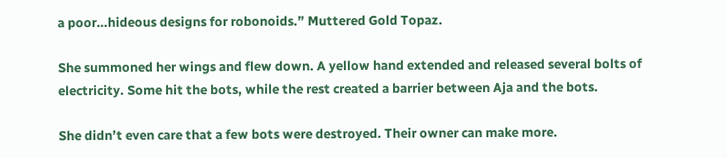a poor…hideous designs for robonoids.” Muttered Gold Topaz.

She summoned her wings and flew down. A yellow hand extended and released several bolts of electricity. Some hit the bots, while the rest created a barrier between Aja and the bots.

She didn’t even care that a few bots were destroyed. Their owner can make more.